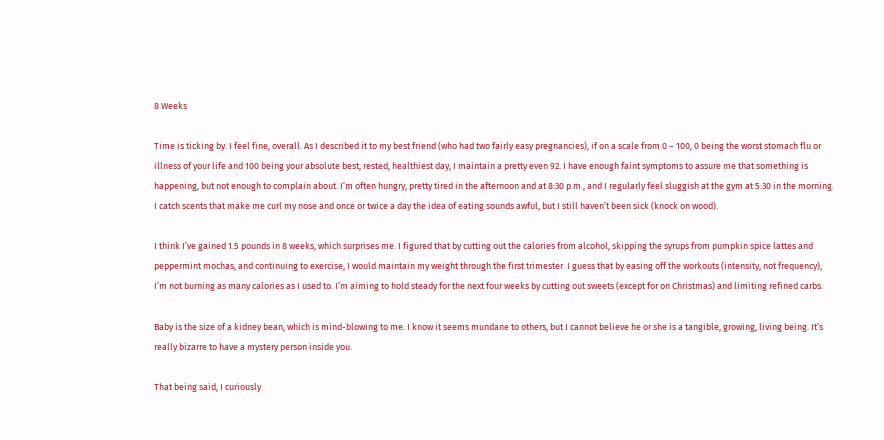8 Weeks

Time is ticking by. I feel fine, overall. As I described it to my best friend (who had two fairly easy pregnancies), if on a scale from 0 – 100, 0 being the worst stomach flu or illness of your life and 100 being your absolute best, rested, healthiest day, I maintain a pretty even 92. I have enough faint symptoms to assure me that something is happening, but not enough to complain about. I’m often hungry, pretty tired in the afternoon and at 8:30 p.m., and I regularly feel sluggish at the gym at 5:30 in the morning. I catch scents that make me curl my nose and once or twice a day the idea of eating sounds awful, but I still haven’t been sick (knock on wood).

I think I’ve gained 1.5 pounds in 8 weeks, which surprises me. I figured that by cutting out the calories from alcohol, skipping the syrups from pumpkin spice lattes and peppermint mochas, and continuing to exercise, I would maintain my weight through the first trimester. I guess that by easing off the workouts (intensity, not frequency), I’m not burning as many calories as I used to. I’m aiming to hold steady for the next four weeks by cutting out sweets (except for on Christmas) and limiting refined carbs.

Baby is the size of a kidney bean, which is mind-blowing to me. I know it seems mundane to others, but I cannot believe he or she is a tangible, growing, living being. It’s really bizarre to have a mystery person inside you.

That being said, I curiously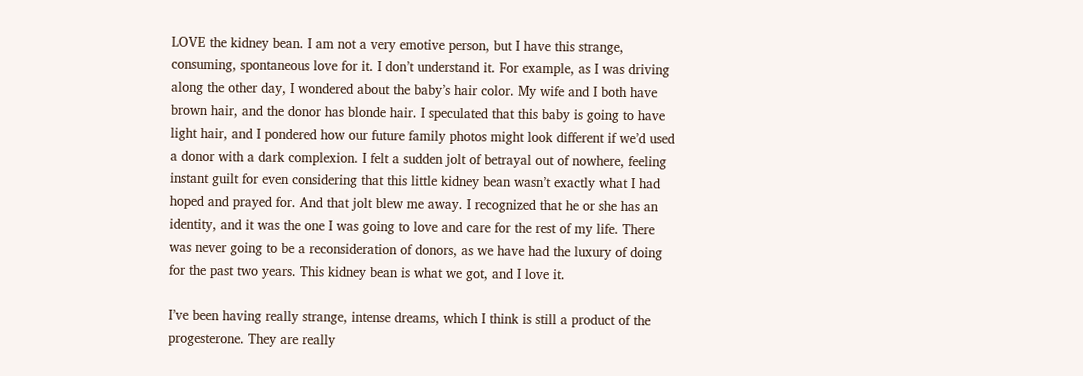LOVE the kidney bean. I am not a very emotive person, but I have this strange, consuming, spontaneous love for it. I don’t understand it. For example, as I was driving along the other day, I wondered about the baby’s hair color. My wife and I both have brown hair, and the donor has blonde hair. I speculated that this baby is going to have light hair, and I pondered how our future family photos might look different if we’d used a donor with a dark complexion. I felt a sudden jolt of betrayal out of nowhere, feeling instant guilt for even considering that this little kidney bean wasn’t exactly what I had hoped and prayed for. And that jolt blew me away. I recognized that he or she has an identity, and it was the one I was going to love and care for the rest of my life. There was never going to be a reconsideration of donors, as we have had the luxury of doing for the past two years. This kidney bean is what we got, and I love it.

I’ve been having really strange, intense dreams, which I think is still a product of the progesterone. They are really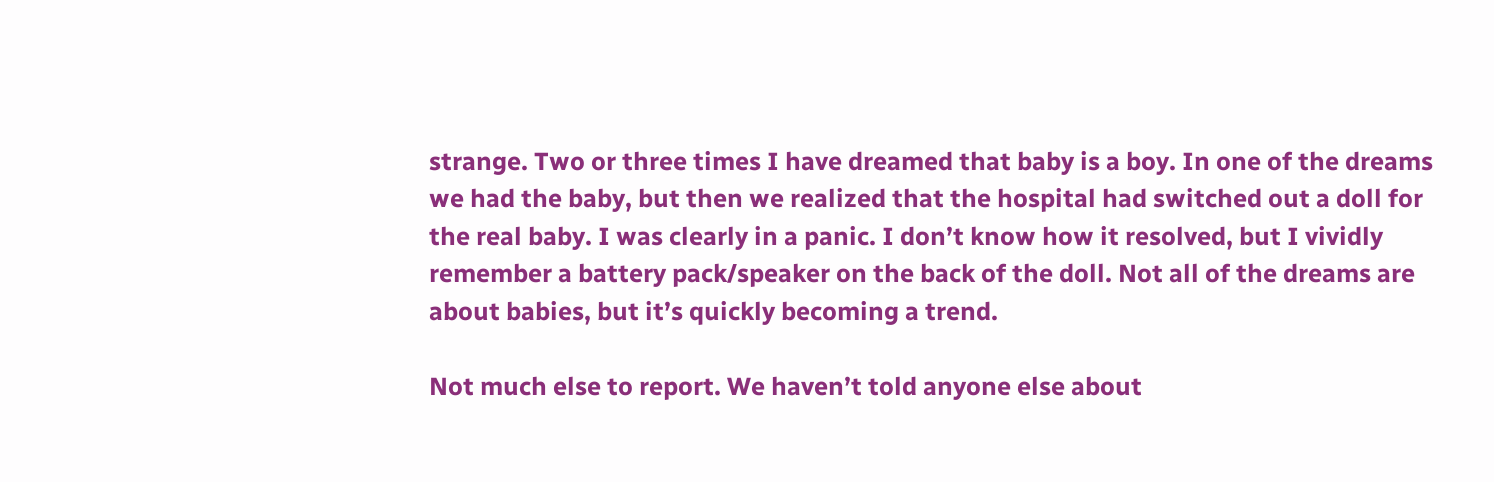strange. Two or three times I have dreamed that baby is a boy. In one of the dreams we had the baby, but then we realized that the hospital had switched out a doll for the real baby. I was clearly in a panic. I don’t know how it resolved, but I vividly remember a battery pack/speaker on the back of the doll. Not all of the dreams are about babies, but it’s quickly becoming a trend.

Not much else to report. We haven’t told anyone else about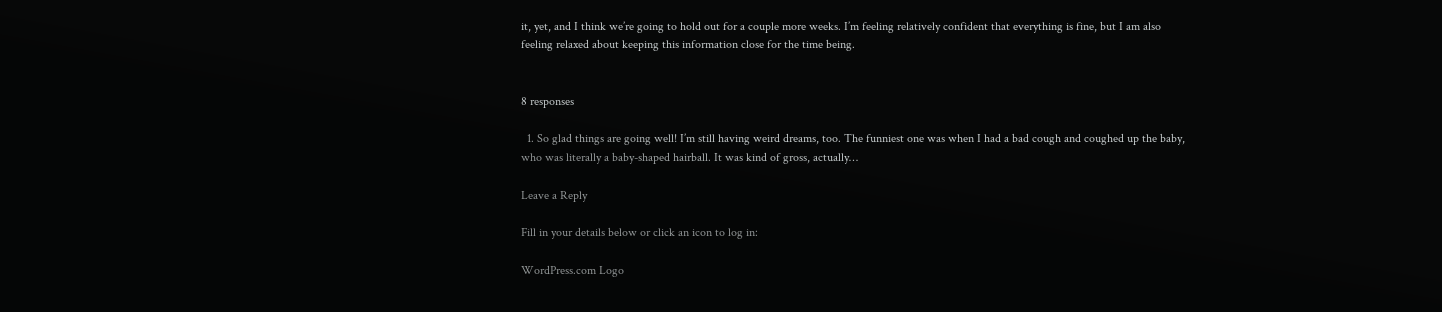it, yet, and I think we’re going to hold out for a couple more weeks. I’m feeling relatively confident that everything is fine, but I am also feeling relaxed about keeping this information close for the time being.


8 responses

  1. So glad things are going well! I’m still having weird dreams, too. The funniest one was when I had a bad cough and coughed up the baby, who was literally a baby-shaped hairball. It was kind of gross, actually…

Leave a Reply

Fill in your details below or click an icon to log in:

WordPress.com Logo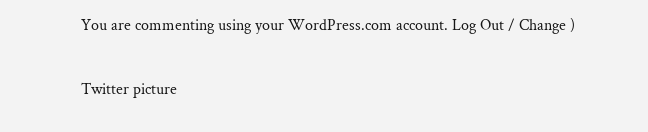You are commenting using your WordPress.com account. Log Out / Change )

Twitter picture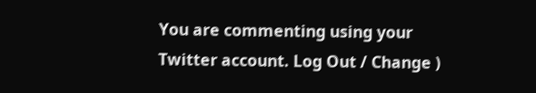You are commenting using your Twitter account. Log Out / Change )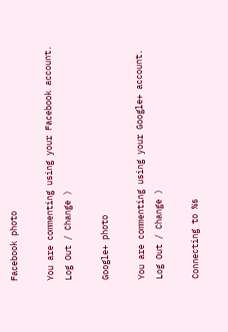Facebook photo

You are commenting using your Facebook account. Log Out / Change )

Google+ photo

You are commenting using your Google+ account. Log Out / Change )

Connecting to %s